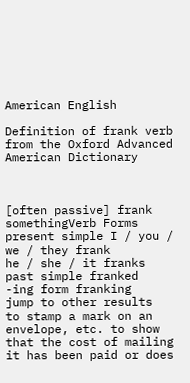American English

Definition of frank verb from the Oxford Advanced American Dictionary



[often passive] frank somethingVerb Forms present simple I / you / we / they frank
he / she / it franks
past simple franked
-ing form franking
jump to other results
to stamp a mark on an envelope, etc. to show that the cost of mailing it has been paid or does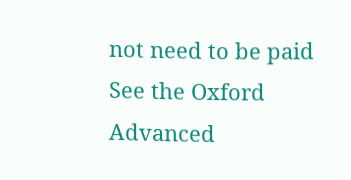not need to be paid
See the Oxford Advanced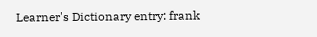Learner's Dictionary entry: frank